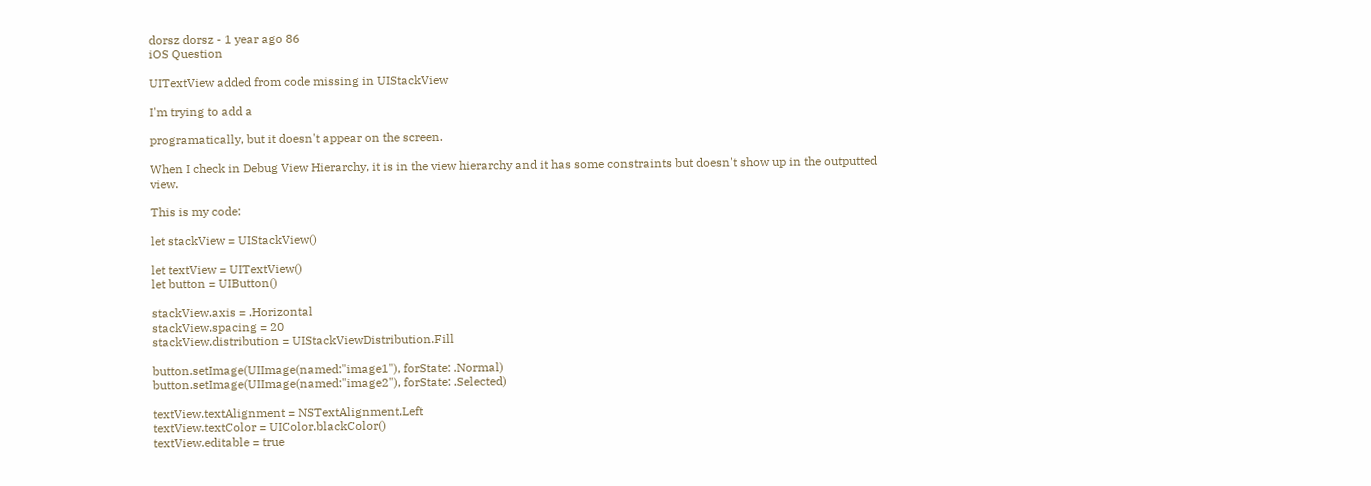dorsz dorsz - 1 year ago 86
iOS Question

UITextView added from code missing in UIStackView

I'm trying to add a

programatically, but it doesn't appear on the screen.

When I check in Debug View Hierarchy, it is in the view hierarchy and it has some constraints but doesn't show up in the outputted view.

This is my code:

let stackView = UIStackView()

let textView = UITextView()
let button = UIButton()

stackView.axis = .Horizontal
stackView.spacing = 20
stackView.distribution = UIStackViewDistribution.Fill

button.setImage(UIImage(named:"image1"), forState: .Normal)
button.setImage(UIImage(named:"image2"), forState: .Selected)

textView.textAlignment = NSTextAlignment.Left
textView.textColor = UIColor.blackColor()
textView.editable = true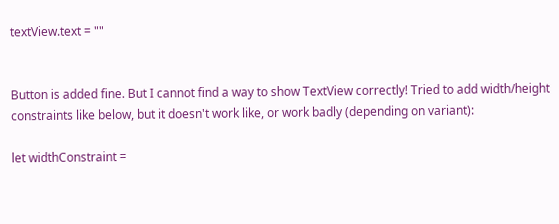textView.text = ""


Button is added fine. But I cannot find a way to show TextView correctly! Tried to add width/height constraints like below, but it doesn't work like, or work badly (depending on variant):

let widthConstraint =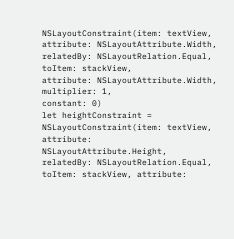NSLayoutConstraint(item: textView,
attribute: NSLayoutAttribute.Width,
relatedBy: NSLayoutRelation.Equal,
toItem: stackView,
attribute: NSLayoutAttribute.Width,
multiplier: 1,
constant: 0)
let heightConstraint = NSLayoutConstraint(item: textView, attribute: NSLayoutAttribute.Height, relatedBy: NSLayoutRelation.Equal, toItem: stackView, attribute: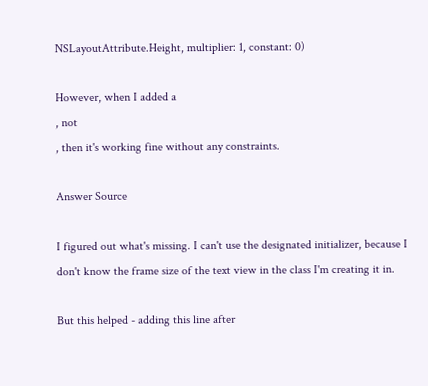NSLayoutAttribute.Height, multiplier: 1, constant: 0)

However, when I added a
, not
, then it's working fine without any constraints.

Answer Source

I figured out what's missing. I can't use the designated initializer, because I don't know the frame size of the text view in the class I'm creating it in.

But this helped - adding this line after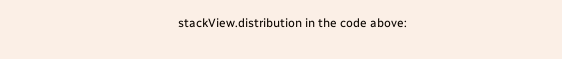stackView.distribution in the code above: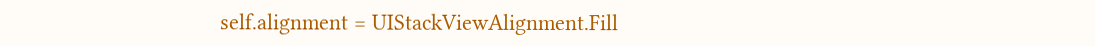self.alignment = UIStackViewAlignment.Fill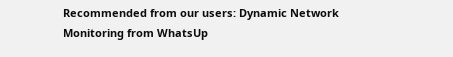Recommended from our users: Dynamic Network Monitoring from WhatsUp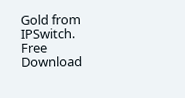Gold from IPSwitch. Free Download